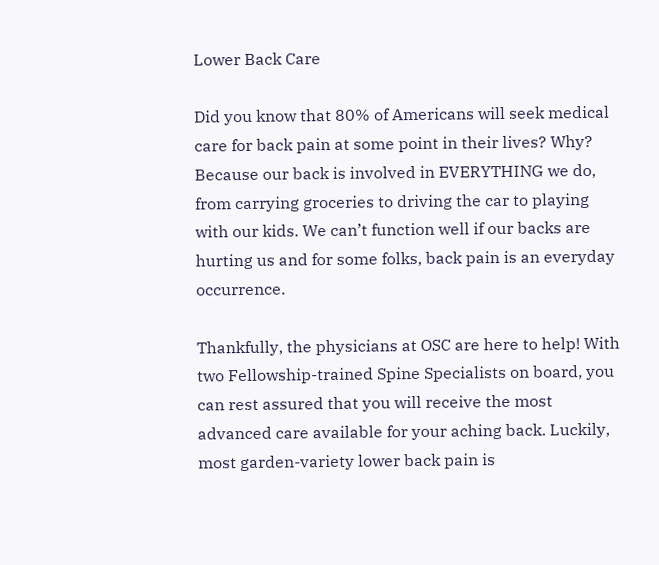Lower Back Care

Did you know that 80% of Americans will seek medical care for back pain at some point in their lives? Why? Because our back is involved in EVERYTHING we do, from carrying groceries to driving the car to playing with our kids. We can’t function well if our backs are hurting us and for some folks, back pain is an everyday occurrence.

Thankfully, the physicians at OSC are here to help! With two Fellowship-trained Spine Specialists on board, you can rest assured that you will receive the most advanced care available for your aching back. Luckily, most garden-variety lower back pain is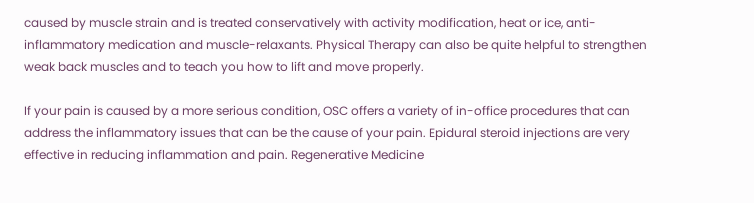caused by muscle strain and is treated conservatively with activity modification, heat or ice, anti-inflammatory medication and muscle-relaxants. Physical Therapy can also be quite helpful to strengthen weak back muscles and to teach you how to lift and move properly.

If your pain is caused by a more serious condition, OSC offers a variety of in-office procedures that can address the inflammatory issues that can be the cause of your pain. Epidural steroid injections are very effective in reducing inflammation and pain. Regenerative Medicine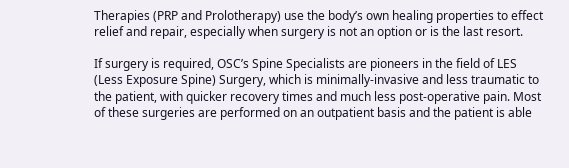Therapies (PRP and Prolotherapy) use the body’s own healing properties to effect relief and repair, especially when surgery is not an option or is the last resort.

If surgery is required, OSC’s Spine Specialists are pioneers in the field of LES (Less Exposure Spine) Surgery, which is minimally-invasive and less traumatic to the patient, with quicker recovery times and much less post-operative pain. Most of these surgeries are performed on an outpatient basis and the patient is able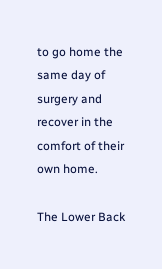to go home the same day of surgery and recover in the comfort of their own home.

The Lower Back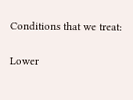Conditions that we treat:

Lower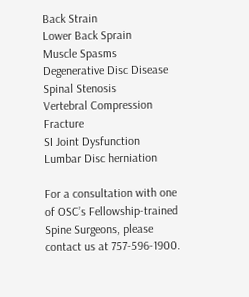Back Strain
Lower Back Sprain
Muscle Spasms
Degenerative Disc Disease
Spinal Stenosis
Vertebral Compression Fracture
SI Joint Dysfunction
Lumbar Disc herniation

For a consultation with one of OSC’s Fellowship-trained Spine Surgeons, please contact us at 757-596-1900.